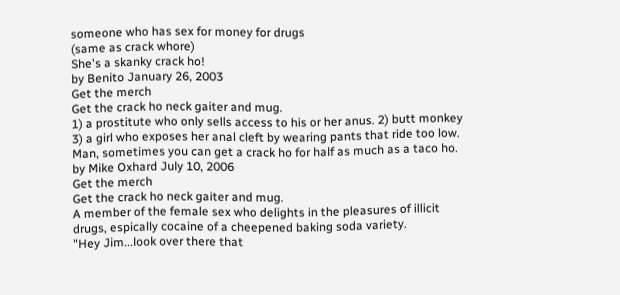someone who has sex for money for drugs
(same as crack whore)
She's a skanky crack ho!
by Benito January 26, 2003
Get the merch
Get the crack ho neck gaiter and mug.
1) a prostitute who only sells access to his or her anus. 2) butt monkey 3) a girl who exposes her anal cleft by wearing pants that ride too low.
Man, sometimes you can get a crack ho for half as much as a taco ho.
by Mike Oxhard July 10, 2006
Get the merch
Get the crack ho neck gaiter and mug.
A member of the female sex who delights in the pleasures of illicit drugs, espically cocaine of a cheepened baking soda variety.
"Hey Jim...look over there that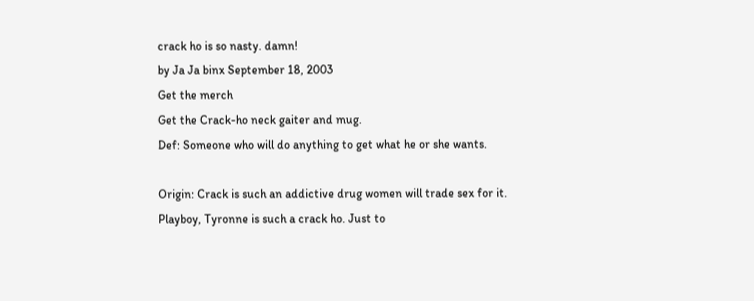crack ho is so nasty. damn!
by Ja Ja binx September 18, 2003
Get the merch
Get the Crack-ho neck gaiter and mug.
Def: Someone who will do anything to get what he or she wants.

Origin: Crack is such an addictive drug women will trade sex for it.
Playboy, Tyronne is such a crack ho. Just to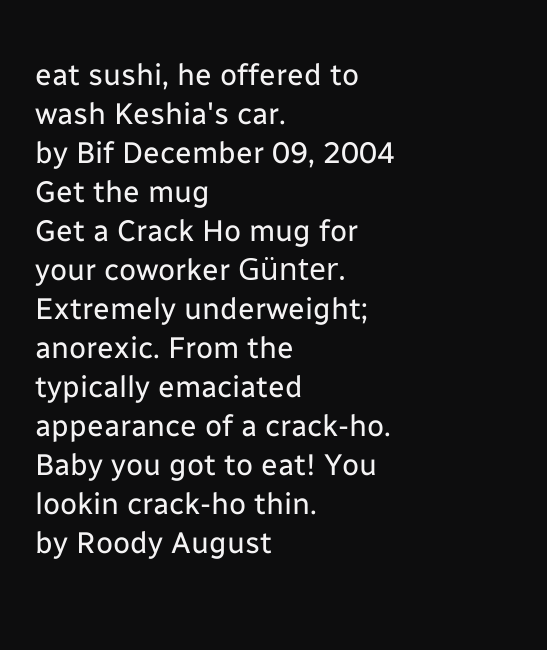eat sushi, he offered to wash Keshia's car.
by Bif December 09, 2004
Get the mug
Get a Crack Ho mug for your coworker Günter.
Extremely underweight; anorexic. From the typically emaciated appearance of a crack-ho.
Baby you got to eat! You lookin crack-ho thin.
by Roody August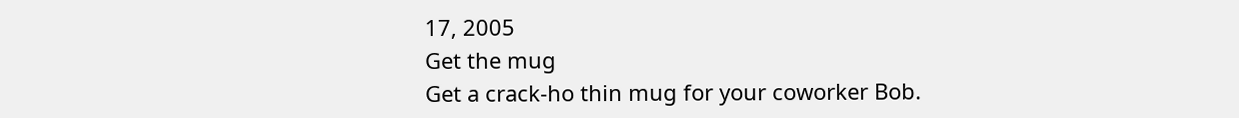17, 2005
Get the mug
Get a crack-ho thin mug for your coworker Bob.